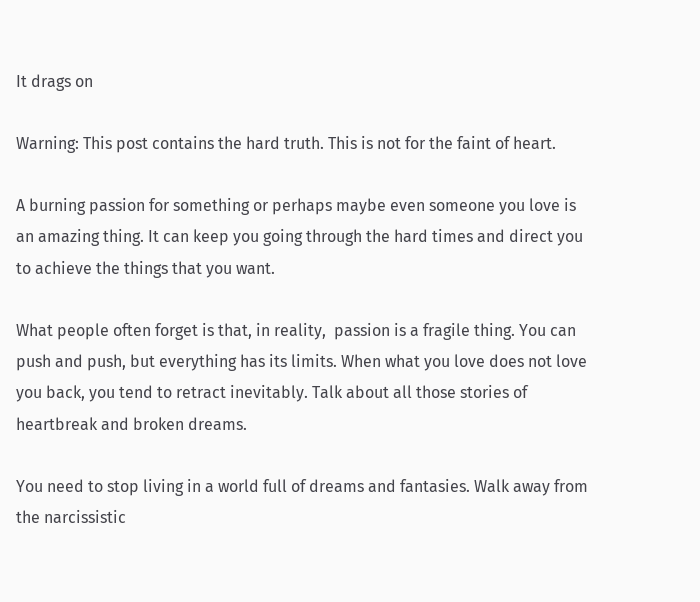It drags on

Warning: This post contains the hard truth. This is not for the faint of heart.

A burning passion for something or perhaps maybe even someone you love is an amazing thing. It can keep you going through the hard times and direct you to achieve the things that you want.

What people often forget is that, in reality,  passion is a fragile thing. You can push and push, but everything has its limits. When what you love does not love you back, you tend to retract inevitably. Talk about all those stories of heartbreak and broken dreams.

You need to stop living in a world full of dreams and fantasies. Walk away from the narcissistic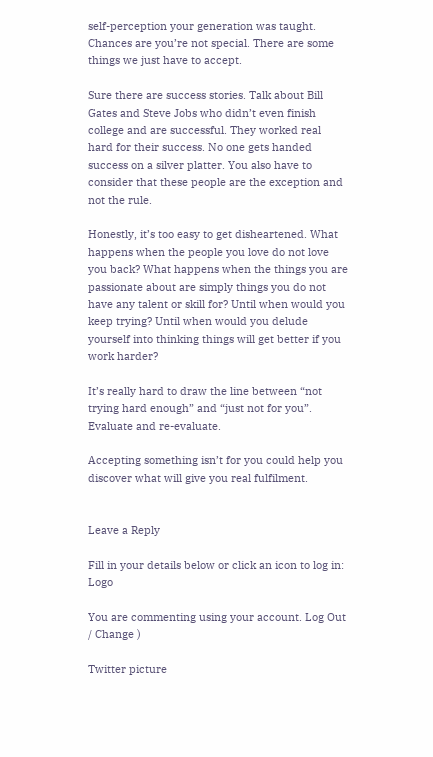self-perception your generation was taught. Chances are you’re not special. There are some things we just have to accept.

Sure there are success stories. Talk about Bill Gates and Steve Jobs who didn’t even finish college and are successful. They worked real hard for their success. No one gets handed success on a silver platter. You also have to consider that these people are the exception and not the rule.

Honestly, it’s too easy to get disheartened. What happens when the people you love do not love you back? What happens when the things you are passionate about are simply things you do not have any talent or skill for? Until when would you keep trying? Until when would you delude yourself into thinking things will get better if you work harder?

It’s really hard to draw the line between “not trying hard enough” and “just not for you”. Evaluate and re-evaluate.

Accepting something isn’t for you could help you discover what will give you real fulfilment.


Leave a Reply

Fill in your details below or click an icon to log in: Logo

You are commenting using your account. Log Out / Change )

Twitter picture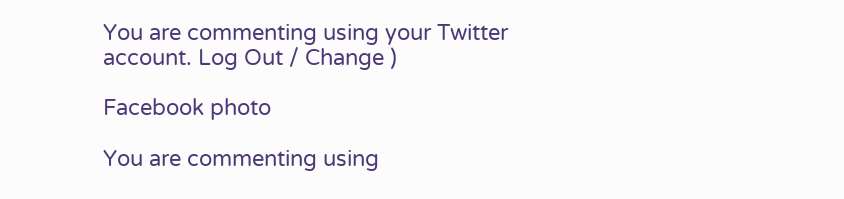You are commenting using your Twitter account. Log Out / Change )

Facebook photo

You are commenting using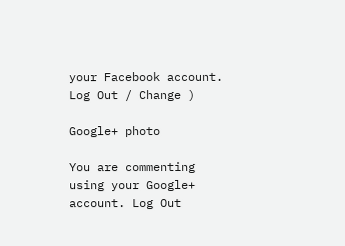your Facebook account. Log Out / Change )

Google+ photo

You are commenting using your Google+ account. Log Out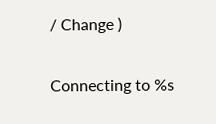/ Change )

Connecting to %s